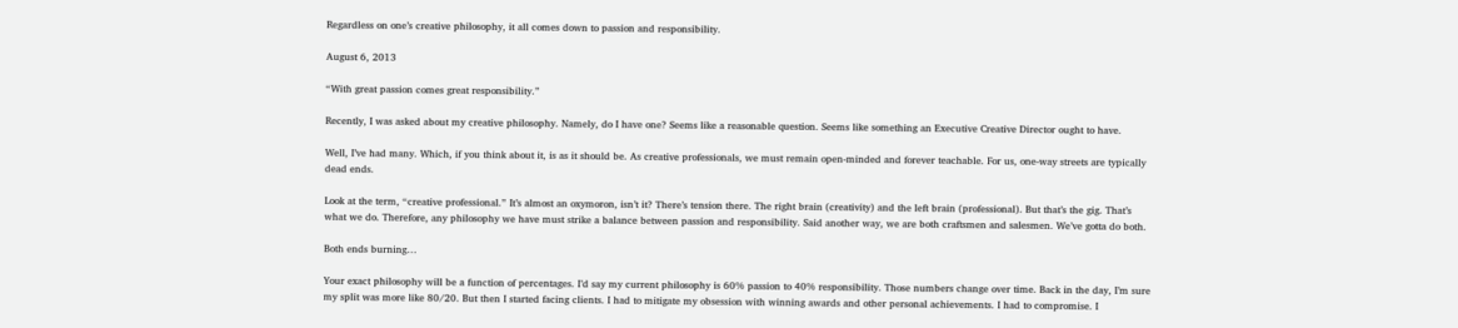Regardless on one’s creative philosophy, it all comes down to passion and responsibility.

August 6, 2013

“With great passion comes great responsibility.”

Recently, I was asked about my creative philosophy. Namely, do I have one? Seems like a reasonable question. Seems like something an Executive Creative Director ought to have.

Well, I’ve had many. Which, if you think about it, is as it should be. As creative professionals, we must remain open-minded and forever teachable. For us, one-way streets are typically dead ends.

Look at the term, “creative professional.” It’s almost an oxymoron, isn’t it? There’s tension there. The right brain (creativity) and the left brain (professional). But that’s the gig. That’s what we do. Therefore, any philosophy we have must strike a balance between passion and responsibility. Said another way, we are both craftsmen and salesmen. We’ve gotta do both.

Both ends burning…

Your exact philosophy will be a function of percentages. I’d say my current philosophy is 60% passion to 40% responsibility. Those numbers change over time. Back in the day, I’m sure my split was more like 80/20. But then I started facing clients. I had to mitigate my obsession with winning awards and other personal achievements. I had to compromise. I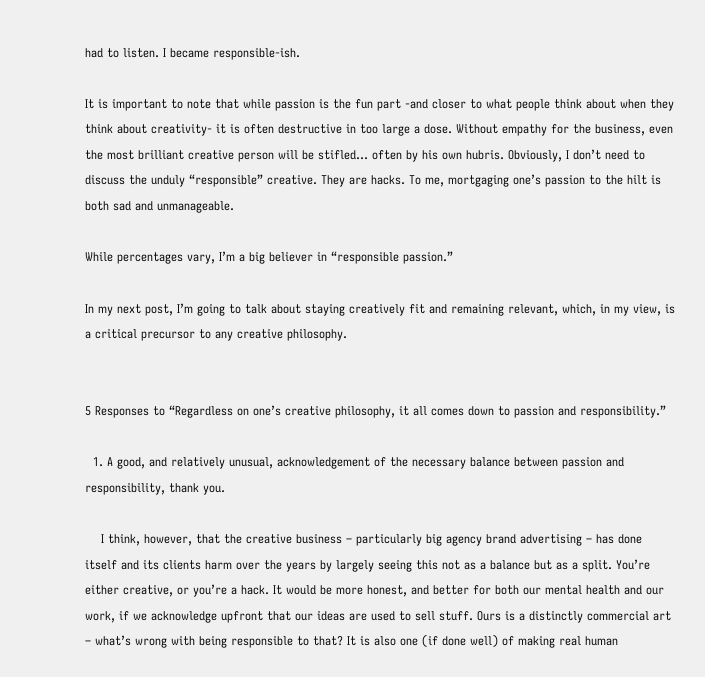had to listen. I became responsible-ish.

It is important to note that while passion is the fun part -and closer to what people think about when they think about creativity- it is often destructive in too large a dose. Without empathy for the business, even the most brilliant creative person will be stifled… often by his own hubris. Obviously, I don’t need to discuss the unduly “responsible” creative. They are hacks. To me, mortgaging one’s passion to the hilt is both sad and unmanageable.

While percentages vary, I’m a big believer in “responsible passion.”

In my next post, I’m going to talk about staying creatively fit and remaining relevant, which, in my view, is a critical precursor to any creative philosophy.


5 Responses to “Regardless on one’s creative philosophy, it all comes down to passion and responsibility.”

  1. A good, and relatively unusual, acknowledgement of the necessary balance between passion and responsibility, thank you.

    I think, however, that the creative business – particularly big agency brand advertising – has done itself and its clients harm over the years by largely seeing this not as a balance but as a split. You’re either creative, or you’re a hack. It would be more honest, and better for both our mental health and our work, if we acknowledge upfront that our ideas are used to sell stuff. Ours is a distinctly commercial art – what’s wrong with being responsible to that? It is also one (if done well) of making real human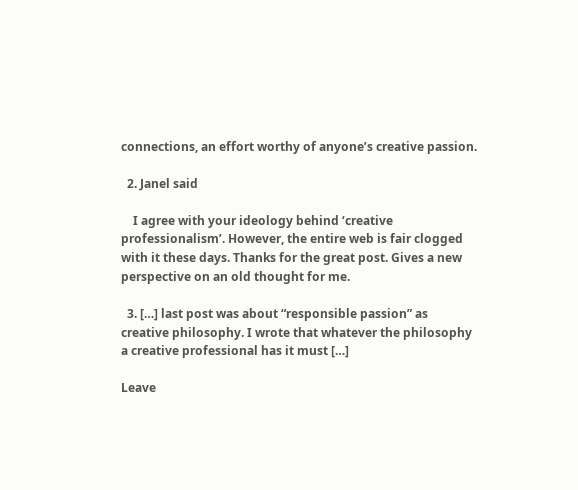connections, an effort worthy of anyone’s creative passion.

  2. Janel said

    I agree with your ideology behind ‘creative professionalism’. However, the entire web is fair clogged with it these days. Thanks for the great post. Gives a new perspective on an old thought for me.

  3. […] last post was about “responsible passion” as creative philosophy. I wrote that whatever the philosophy a creative professional has it must […]

Leave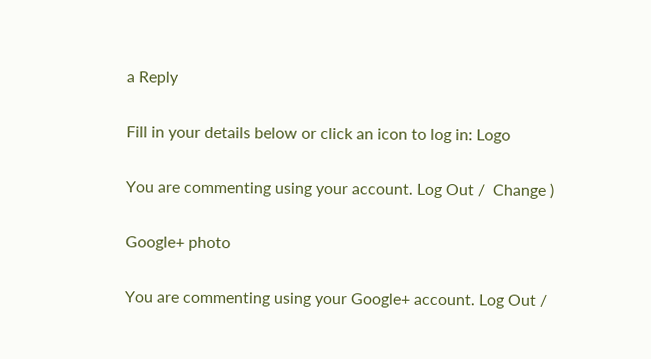a Reply

Fill in your details below or click an icon to log in: Logo

You are commenting using your account. Log Out /  Change )

Google+ photo

You are commenting using your Google+ account. Log Out /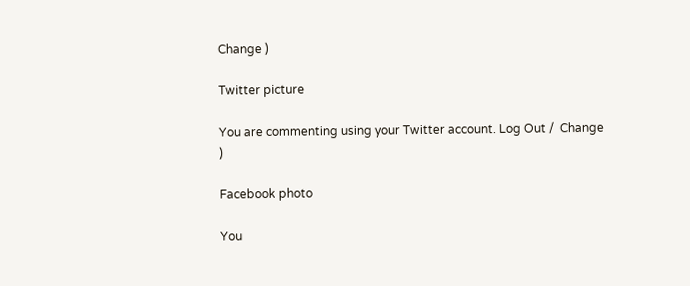Change )

Twitter picture

You are commenting using your Twitter account. Log Out /  Change )

Facebook photo

You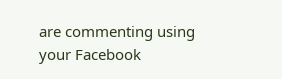are commenting using your Facebook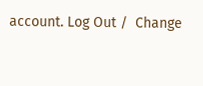account. Log Out /  Change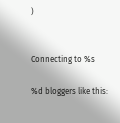)


Connecting to %s

%d bloggers like this: